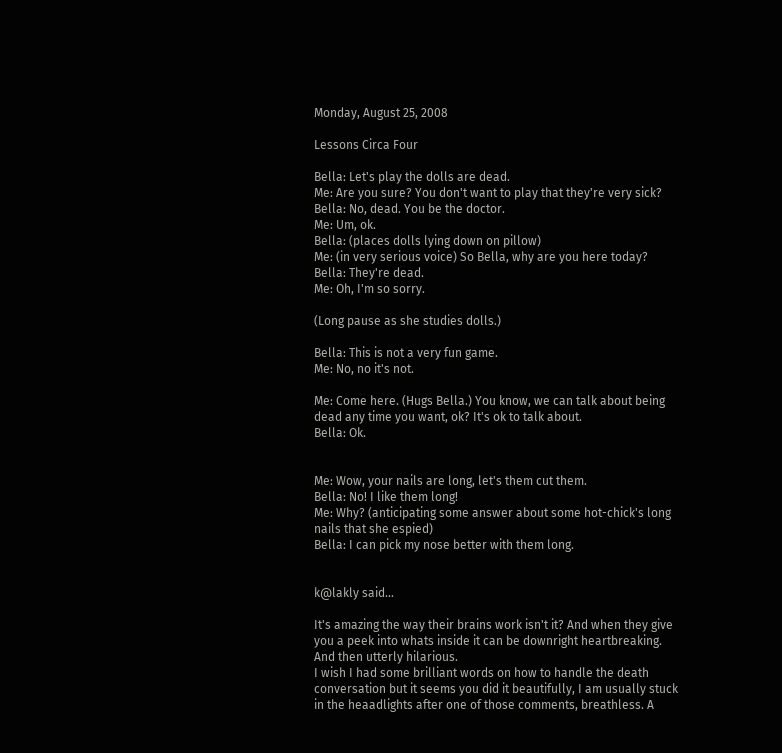Monday, August 25, 2008

Lessons Circa Four

Bella: Let's play the dolls are dead.
Me: Are you sure? You don't want to play that they're very sick?
Bella: No, dead. You be the doctor.
Me: Um, ok.
Bella: (places dolls lying down on pillow)
Me: (in very serious voice) So Bella, why are you here today?
Bella: They're dead.
Me: Oh, I'm so sorry.

(Long pause as she studies dolls.)

Bella: This is not a very fun game.
Me: No, no it's not.

Me: Come here. (Hugs Bella.) You know, we can talk about being dead any time you want, ok? It's ok to talk about.
Bella: Ok.


Me: Wow, your nails are long, let's them cut them.
Bella: No! I like them long!
Me: Why? (anticipating some answer about some hot-chick's long nails that she espied)
Bella: I can pick my nose better with them long.


k@lakly said...

It's amazing the way their brains work isn't it? And when they give you a peek into whats inside it can be downright heartbreaking. And then utterly hilarious.
I wish I had some brilliant words on how to handle the death conversation but it seems you did it beautifully, I am usually stuck in the heaadlights after one of those comments, breathless. A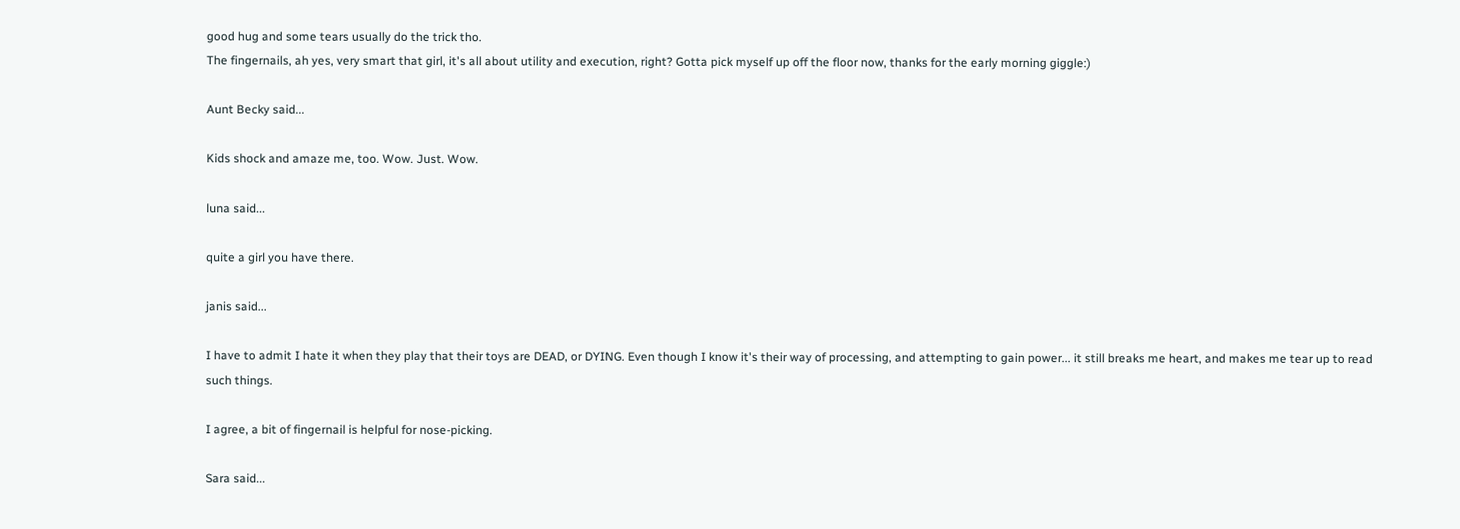good hug and some tears usually do the trick tho.
The fingernails, ah yes, very smart that girl, it's all about utility and execution, right? Gotta pick myself up off the floor now, thanks for the early morning giggle:)

Aunt Becky said...

Kids shock and amaze me, too. Wow. Just. Wow.

luna said...

quite a girl you have there.

janis said...

I have to admit I hate it when they play that their toys are DEAD, or DYING. Even though I know it's their way of processing, and attempting to gain power... it still breaks me heart, and makes me tear up to read such things.

I agree, a bit of fingernail is helpful for nose-picking.

Sara said...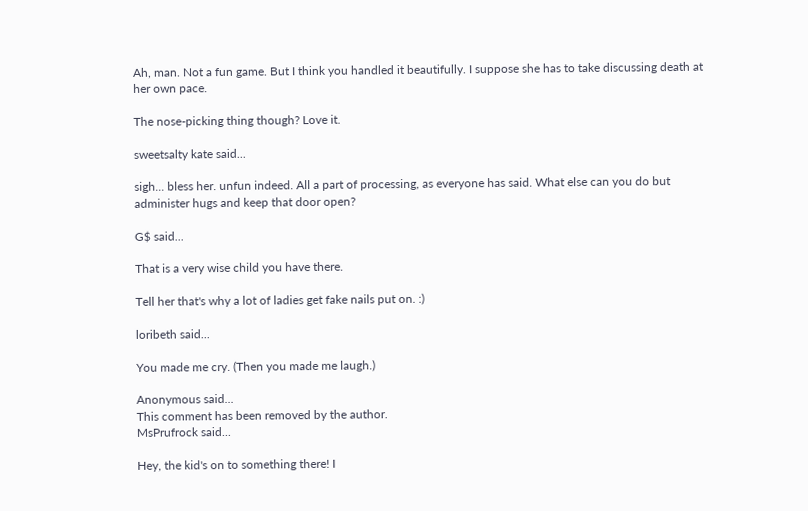Ah, man. Not a fun game. But I think you handled it beautifully. I suppose she has to take discussing death at her own pace.

The nose-picking thing though? Love it.

sweetsalty kate said...

sigh... bless her. unfun indeed. All a part of processing, as everyone has said. What else can you do but administer hugs and keep that door open?

G$ said...

That is a very wise child you have there.

Tell her that's why a lot of ladies get fake nails put on. :)

loribeth said...

You made me cry. (Then you made me laugh.)

Anonymous said...
This comment has been removed by the author.
MsPrufrock said...

Hey, the kid's on to something there! I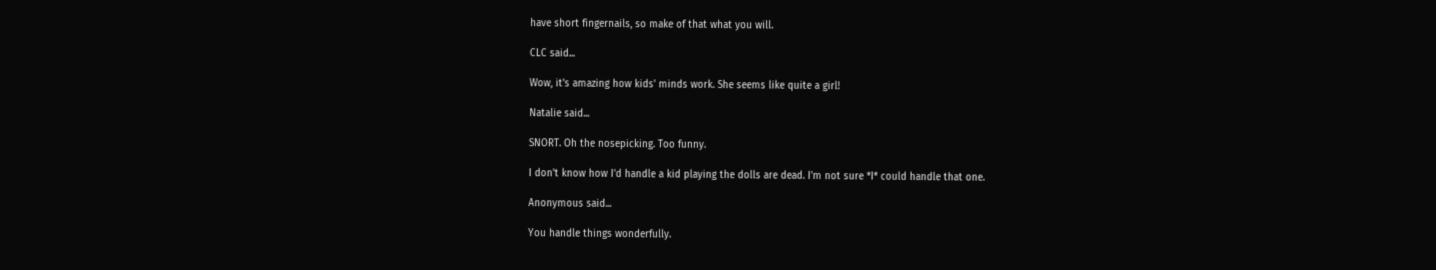have short fingernails, so make of that what you will.

CLC said...

Wow, it's amazing how kids' minds work. She seems like quite a girl!

Natalie said...

SNORT. Oh the nosepicking. Too funny.

I don't know how I'd handle a kid playing the dolls are dead. I'm not sure *I* could handle that one.

Anonymous said...

You handle things wonderfully.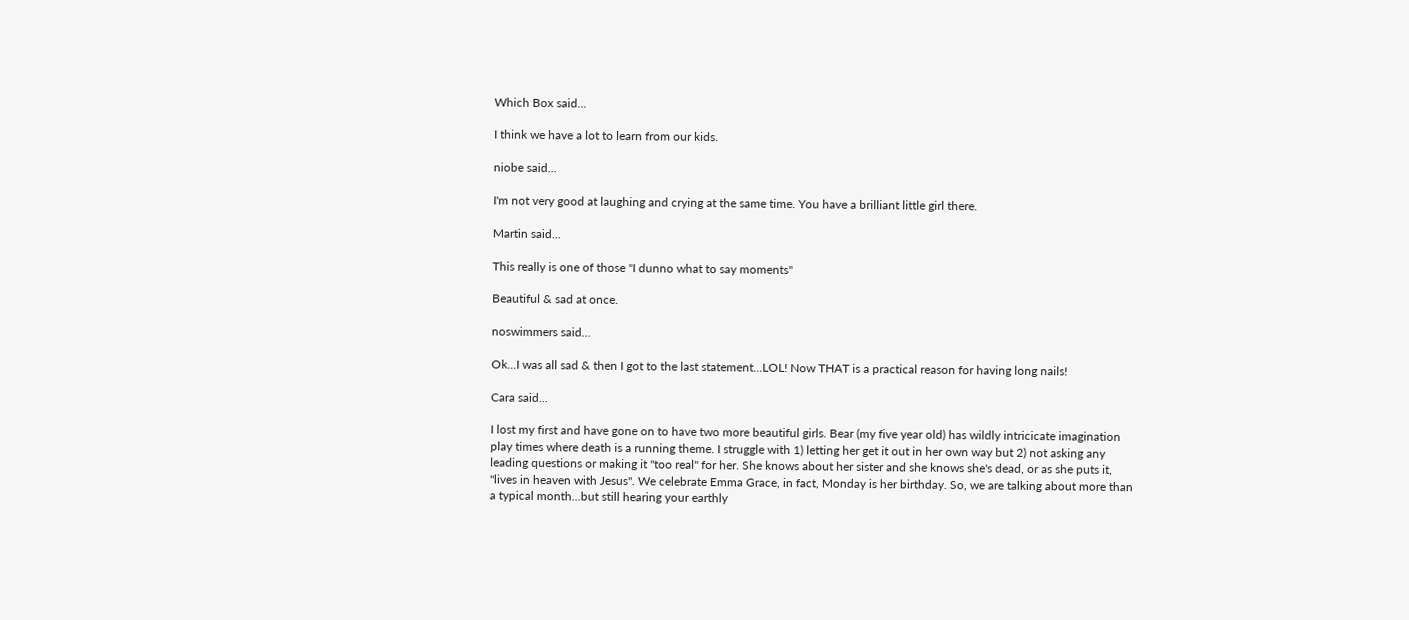Which Box said...

I think we have a lot to learn from our kids.

niobe said...

I'm not very good at laughing and crying at the same time. You have a brilliant little girl there.

Martin said...

This really is one of those "I dunno what to say moments"

Beautiful & sad at once.

noswimmers said...

Ok...I was all sad & then I got to the last statement...LOL! Now THAT is a practical reason for having long nails!

Cara said...

I lost my first and have gone on to have two more beautiful girls. Bear (my five year old) has wildly intricicate imagination play times where death is a running theme. I struggle with 1) letting her get it out in her own way but 2) not asking any leading questions or making it "too real" for her. She knows about her sister and she knows she's dead, or as she puts it, "lives in heaven with Jesus". We celebrate Emma Grace, in fact, Monday is her birthday. So, we are talking about more than a typical month...but still hearing your earthly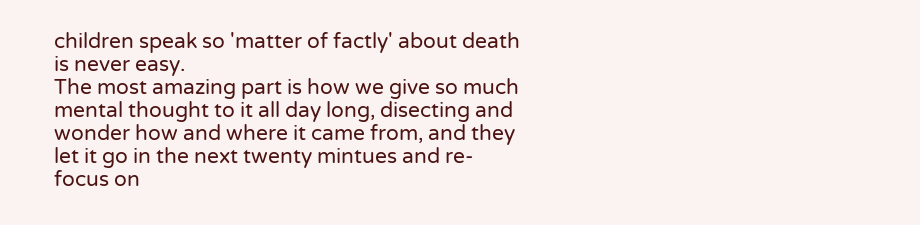children speak so 'matter of factly' about death is never easy.
The most amazing part is how we give so much mental thought to it all day long, disecting and wonder how and where it came from, and they let it go in the next twenty mintues and re-focus on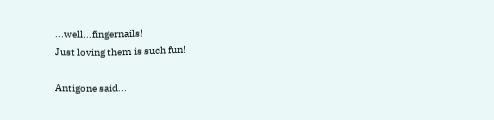...well...fingernails!
Just loving them is such fun!

Antigone said...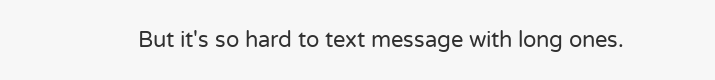But it's so hard to text message with long ones.